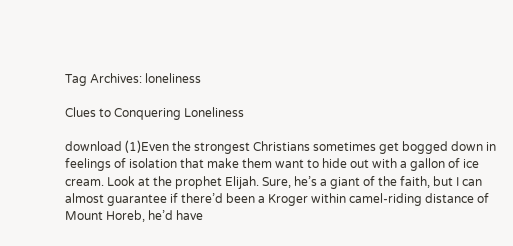Tag Archives: loneliness

Clues to Conquering Loneliness

download (1)Even the strongest Christians sometimes get bogged down in feelings of isolation that make them want to hide out with a gallon of ice cream. Look at the prophet Elijah. Sure, he’s a giant of the faith, but I can almost guarantee if there’d been a Kroger within camel-riding distance of Mount Horeb, he’d have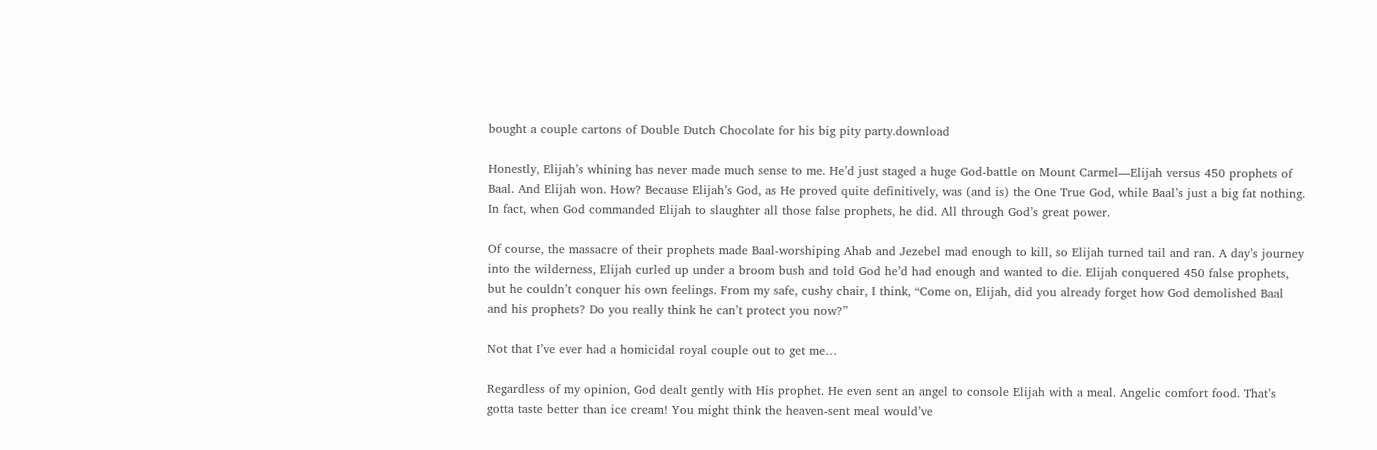bought a couple cartons of Double Dutch Chocolate for his big pity party.download

Honestly, Elijah’s whining has never made much sense to me. He’d just staged a huge God-battle on Mount Carmel—Elijah versus 450 prophets of Baal. And Elijah won. How? Because Elijah’s God, as He proved quite definitively, was (and is) the One True God, while Baal’s just a big fat nothing. In fact, when God commanded Elijah to slaughter all those false prophets, he did. All through God’s great power.

Of course, the massacre of their prophets made Baal-worshiping Ahab and Jezebel mad enough to kill, so Elijah turned tail and ran. A day’s journey into the wilderness, Elijah curled up under a broom bush and told God he’d had enough and wanted to die. Elijah conquered 450 false prophets, but he couldn’t conquer his own feelings. From my safe, cushy chair, I think, “Come on, Elijah, did you already forget how God demolished Baal and his prophets? Do you really think he can’t protect you now?”

Not that I’ve ever had a homicidal royal couple out to get me…

Regardless of my opinion, God dealt gently with His prophet. He even sent an angel to console Elijah with a meal. Angelic comfort food. That’s gotta taste better than ice cream! You might think the heaven-sent meal would’ve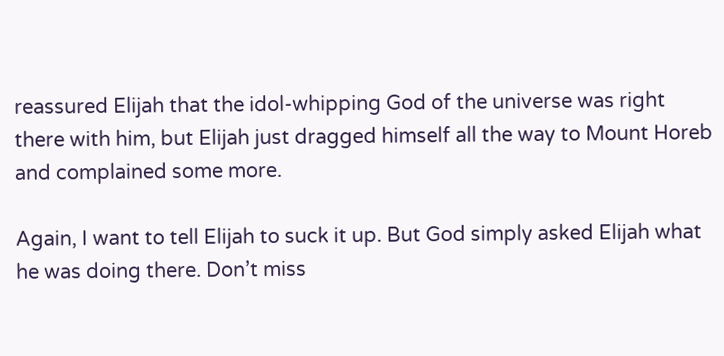reassured Elijah that the idol-whipping God of the universe was right there with him, but Elijah just dragged himself all the way to Mount Horeb and complained some more.

Again, I want to tell Elijah to suck it up. But God simply asked Elijah what he was doing there. Don’t miss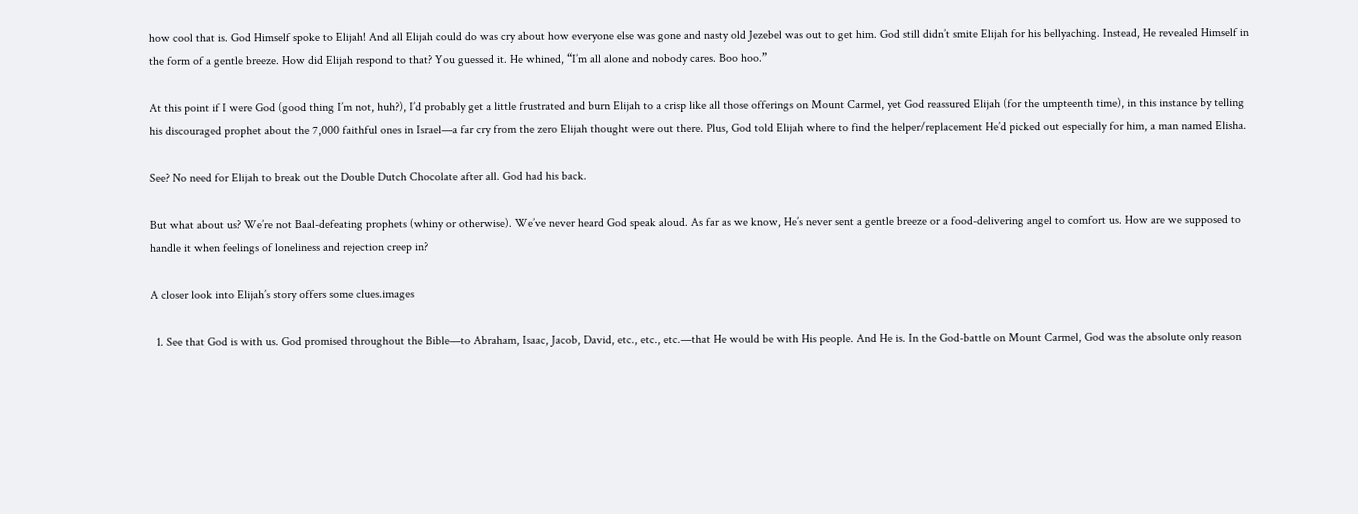how cool that is. God Himself spoke to Elijah! And all Elijah could do was cry about how everyone else was gone and nasty old Jezebel was out to get him. God still didn’t smite Elijah for his bellyaching. Instead, He revealed Himself in the form of a gentle breeze. How did Elijah respond to that? You guessed it. He whined, “I’m all alone and nobody cares. Boo hoo.”

At this point if I were God (good thing I’m not, huh?), I’d probably get a little frustrated and burn Elijah to a crisp like all those offerings on Mount Carmel, yet God reassured Elijah (for the umpteenth time), in this instance by telling his discouraged prophet about the 7,000 faithful ones in Israel—a far cry from the zero Elijah thought were out there. Plus, God told Elijah where to find the helper/replacement He’d picked out especially for him, a man named Elisha.

See? No need for Elijah to break out the Double Dutch Chocolate after all. God had his back.

But what about us? We’re not Baal-defeating prophets (whiny or otherwise). We’ve never heard God speak aloud. As far as we know, He’s never sent a gentle breeze or a food-delivering angel to comfort us. How are we supposed to handle it when feelings of loneliness and rejection creep in?

A closer look into Elijah’s story offers some clues.images

  1. See that God is with us. God promised throughout the Bible—to Abraham, Isaac, Jacob, David, etc., etc., etc.—that He would be with His people. And He is. In the God-battle on Mount Carmel, God was the absolute only reason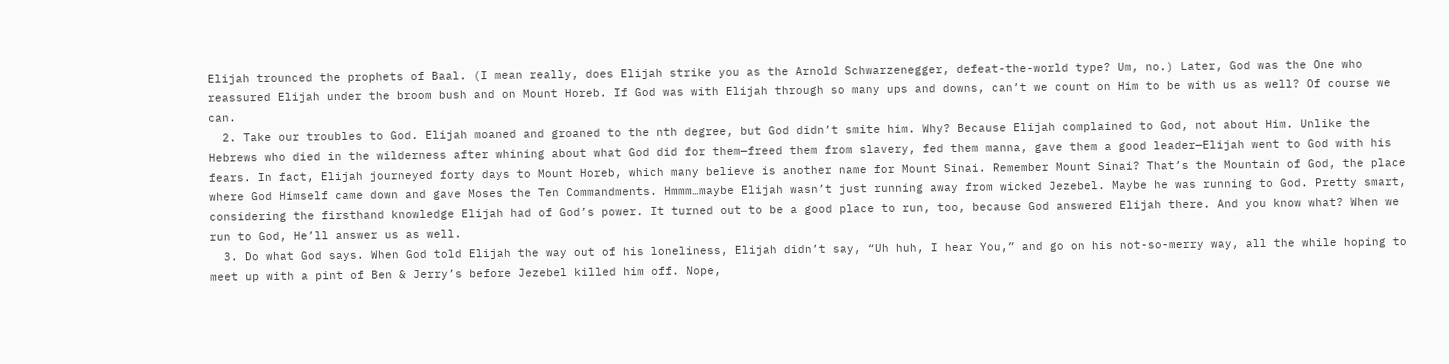Elijah trounced the prophets of Baal. (I mean really, does Elijah strike you as the Arnold Schwarzenegger, defeat-the-world type? Um, no.) Later, God was the One who reassured Elijah under the broom bush and on Mount Horeb. If God was with Elijah through so many ups and downs, can’t we count on Him to be with us as well? Of course we can.
  2. Take our troubles to God. Elijah moaned and groaned to the nth degree, but God didn’t smite him. Why? Because Elijah complained to God, not about Him. Unlike the Hebrews who died in the wilderness after whining about what God did for them—freed them from slavery, fed them manna, gave them a good leader—Elijah went to God with his fears. In fact, Elijah journeyed forty days to Mount Horeb, which many believe is another name for Mount Sinai. Remember Mount Sinai? That’s the Mountain of God, the place where God Himself came down and gave Moses the Ten Commandments. Hmmm…maybe Elijah wasn’t just running away from wicked Jezebel. Maybe he was running to God. Pretty smart, considering the firsthand knowledge Elijah had of God’s power. It turned out to be a good place to run, too, because God answered Elijah there. And you know what? When we run to God, He’ll answer us as well.
  3. Do what God says. When God told Elijah the way out of his loneliness, Elijah didn’t say, “Uh huh, I hear You,” and go on his not-so-merry way, all the while hoping to meet up with a pint of Ben & Jerry’s before Jezebel killed him off. Nope,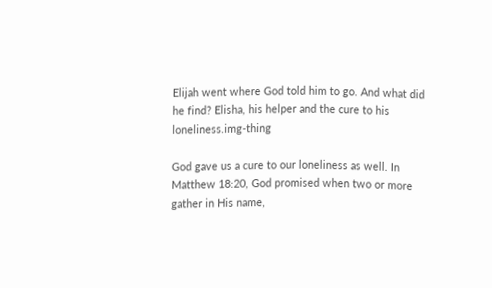Elijah went where God told him to go. And what did he find? Elisha, his helper and the cure to his loneliness.img-thing

God gave us a cure to our loneliness as well. In Matthew 18:20, God promised when two or more gather in His name,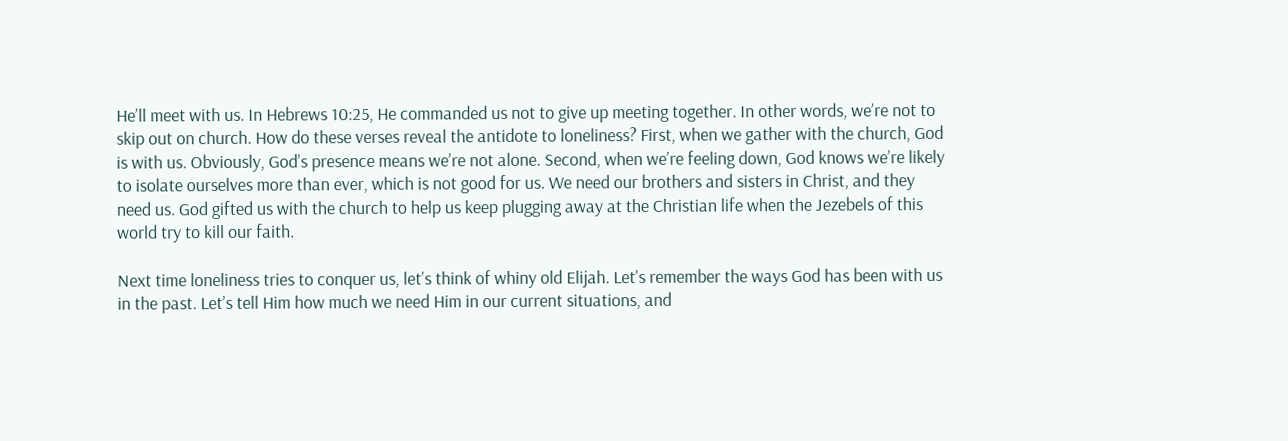He’ll meet with us. In Hebrews 10:25, He commanded us not to give up meeting together. In other words, we’re not to skip out on church. How do these verses reveal the antidote to loneliness? First, when we gather with the church, God is with us. Obviously, God’s presence means we’re not alone. Second, when we’re feeling down, God knows we’re likely to isolate ourselves more than ever, which is not good for us. We need our brothers and sisters in Christ, and they need us. God gifted us with the church to help us keep plugging away at the Christian life when the Jezebels of this world try to kill our faith.

Next time loneliness tries to conquer us, let’s think of whiny old Elijah. Let’s remember the ways God has been with us in the past. Let’s tell Him how much we need Him in our current situations, and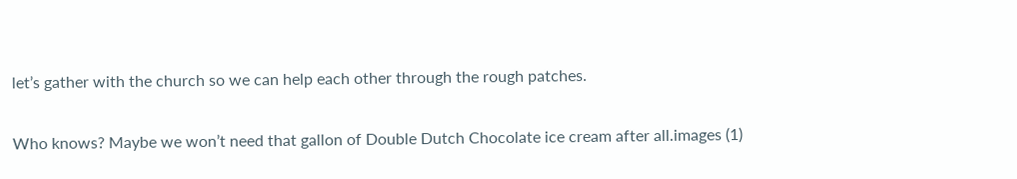let’s gather with the church so we can help each other through the rough patches.

Who knows? Maybe we won’t need that gallon of Double Dutch Chocolate ice cream after all.images (1)